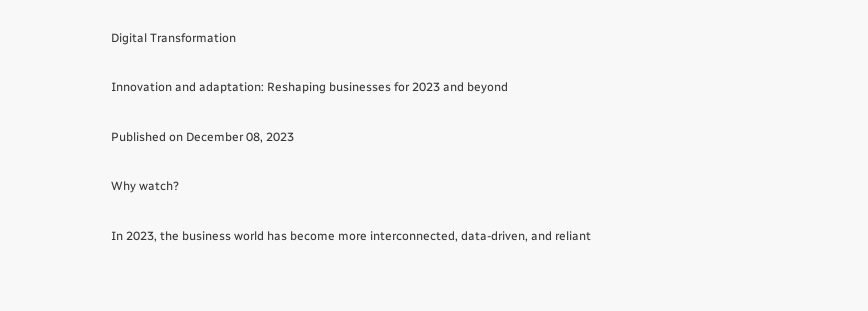Digital Transformation

Innovation and adaptation: Reshaping businesses for 2023 and beyond

Published on December 08, 2023

Why watch?

In 2023, the business world has become more interconnected, data-driven, and reliant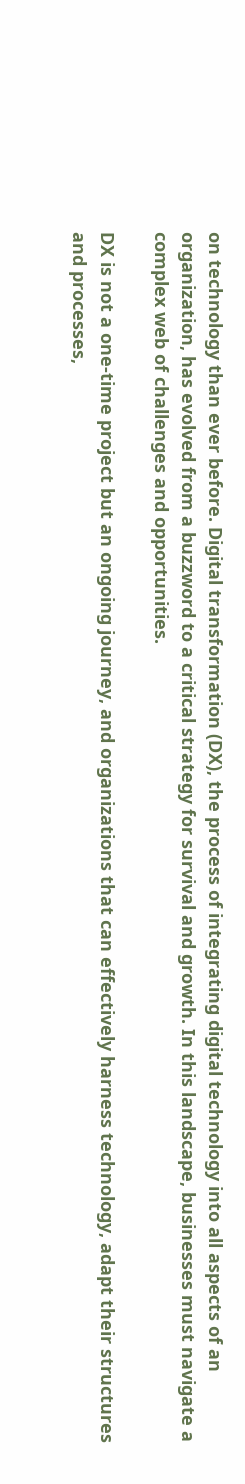on technology than ever before. Digital transformation (DX), the process of integrating digital technology into all aspects of an organization, has evolved from a buzzword to a critical strategy for survival and growth. In this landscape, businesses must navigate a complex web of challenges and opportunities.

DX is not a one-time project but an ongoing journey, and organizations that can effectively harness technology, adapt their structures and processes,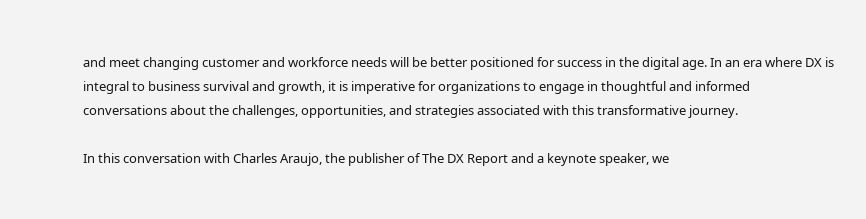and meet changing customer and workforce needs will be better positioned for success in the digital age. In an era where DX is integral to business survival and growth, it is imperative for organizations to engage in thoughtful and informed conversations about the challenges, opportunities, and strategies associated with this transformative journey.

In this conversation with Charles Araujo, the publisher of The DX Report and a keynote speaker, we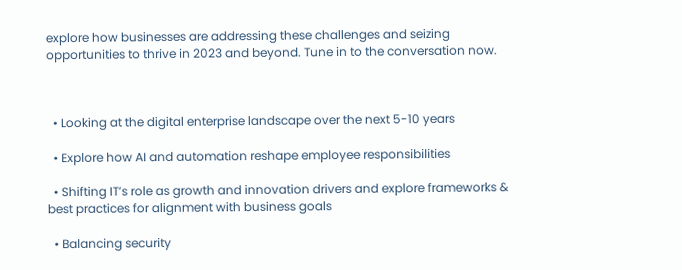explore how businesses are addressing these challenges and seizing opportunities to thrive in 2023 and beyond. Tune in to the conversation now.



  • Looking at the digital enterprise landscape over the next 5-10 years

  • Explore how AI and automation reshape employee responsibilities

  • Shifting IT’s role as growth and innovation drivers and explore frameworks & best practices for alignment with business goals

  • Balancing security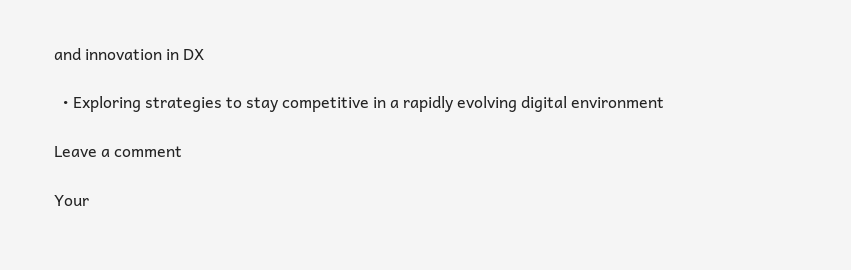and innovation in DX

  • Exploring strategies to stay competitive in a rapidly evolving digital environment

Leave a comment

Your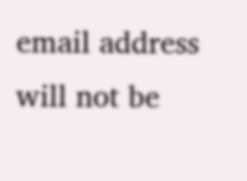email address will not be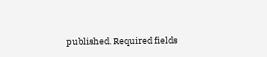published. Required fields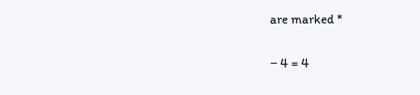are marked *

− 4 = 4